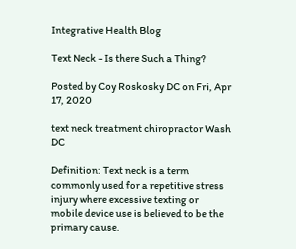Integrative Health Blog

Text Neck - Is there Such a Thing?

Posted by Coy Roskosky DC on Fri, Apr 17, 2020

text neck treatment chiropractor Wash DC

Definition: Text neck is a term commonly used for a repetitive stress injury where excessive texting or mobile device use is believed to be the primary cause.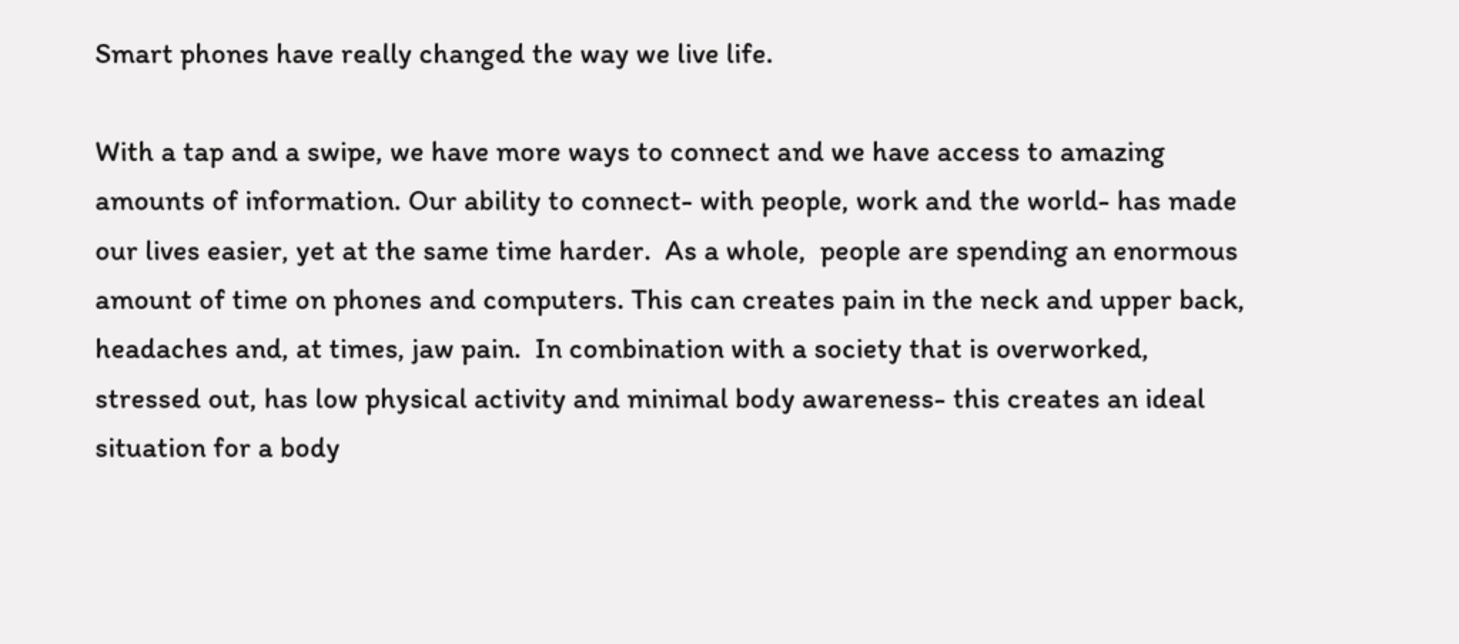Smart phones have really changed the way we live life.

With a tap and a swipe, we have more ways to connect and we have access to amazing amounts of information. Our ability to connect- with people, work and the world- has made our lives easier, yet at the same time harder.  As a whole,  people are spending an enormous amount of time on phones and computers. This can creates pain in the neck and upper back, headaches and, at times, jaw pain.  In combination with a society that is overworked, stressed out, has low physical activity and minimal body awareness- this creates an ideal situation for a body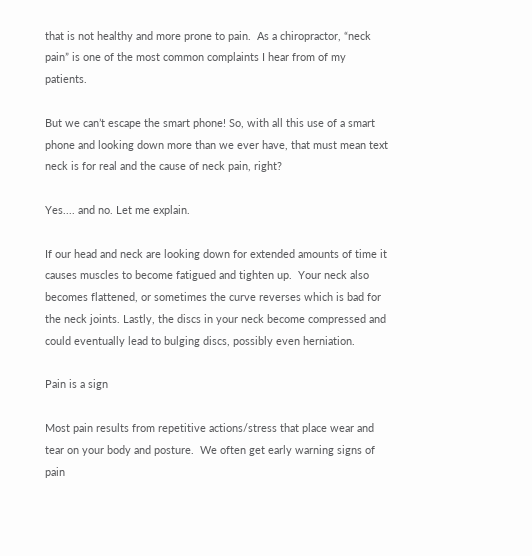that is not healthy and more prone to pain.  As a chiropractor, “neck pain” is one of the most common complaints I hear from of my patients.

But we can’t escape the smart phone! So, with all this use of a smart phone and looking down more than we ever have, that must mean text neck is for real and the cause of neck pain, right?

Yes.... and no. Let me explain.

If our head and neck are looking down for extended amounts of time it causes muscles to become fatigued and tighten up.  Your neck also becomes flattened, or sometimes the curve reverses which is bad for the neck joints. Lastly, the discs in your neck become compressed and could eventually lead to bulging discs, possibly even herniation.

Pain is a sign

Most pain results from repetitive actions/stress that place wear and tear on your body and posture.  We often get early warning signs of pain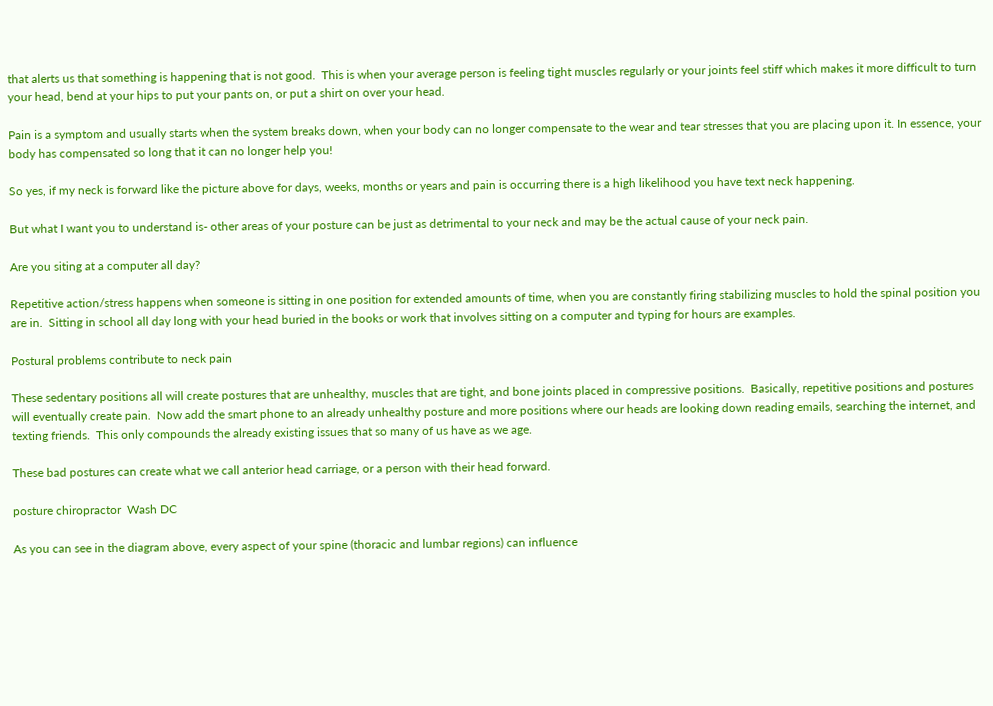that alerts us that something is happening that is not good.  This is when your average person is feeling tight muscles regularly or your joints feel stiff which makes it more difficult to turn your head, bend at your hips to put your pants on, or put a shirt on over your head.

Pain is a symptom and usually starts when the system breaks down, when your body can no longer compensate to the wear and tear stresses that you are placing upon it. In essence, your body has compensated so long that it can no longer help you!

So yes, if my neck is forward like the picture above for days, weeks, months or years and pain is occurring there is a high likelihood you have text neck happening.

But what I want you to understand is- other areas of your posture can be just as detrimental to your neck and may be the actual cause of your neck pain.

Are you siting at a computer all day?

Repetitive action/stress happens when someone is sitting in one position for extended amounts of time, when you are constantly firing stabilizing muscles to hold the spinal position you are in.  Sitting in school all day long with your head buried in the books or work that involves sitting on a computer and typing for hours are examples.

Postural problems contribute to neck pain

These sedentary positions all will create postures that are unhealthy, muscles that are tight, and bone joints placed in compressive positions.  Basically, repetitive positions and postures will eventually create pain.  Now add the smart phone to an already unhealthy posture and more positions where our heads are looking down reading emails, searching the internet, and texting friends.  This only compounds the already existing issues that so many of us have as we age.

These bad postures can create what we call anterior head carriage, or a person with their head forward.

posture chiropractor  Wash DC

As you can see in the diagram above, every aspect of your spine (thoracic and lumbar regions) can influence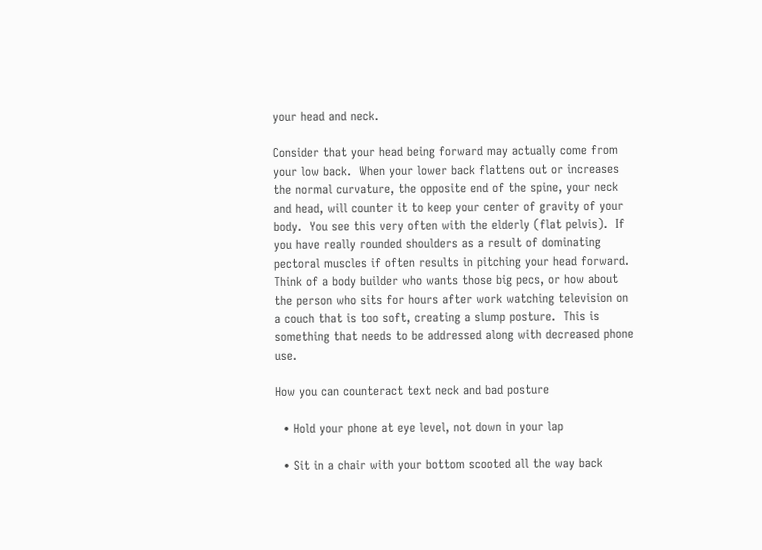your head and neck.

Consider that your head being forward may actually come from your low back.  When your lower back flattens out or increases the normal curvature, the opposite end of the spine, your neck and head, will counter it to keep your center of gravity of your body.  You see this very often with the elderly (flat pelvis).  If you have really rounded shoulders as a result of dominating pectoral muscles if often results in pitching your head forward.  Think of a body builder who wants those big pecs, or how about the person who sits for hours after work watching television on a couch that is too soft, creating a slump posture.  This is something that needs to be addressed along with decreased phone use.

How you can counteract text neck and bad posture

  • Hold your phone at eye level, not down in your lap

  • Sit in a chair with your bottom scooted all the way back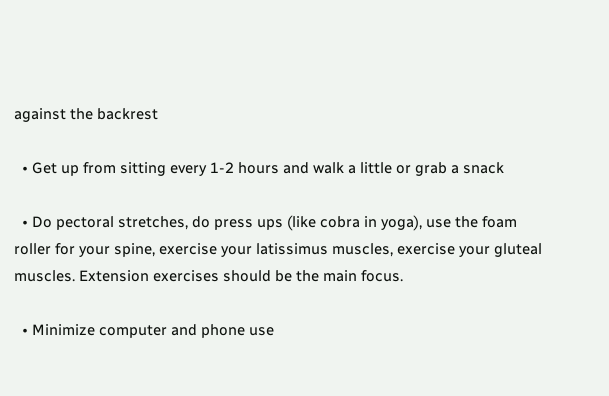against the backrest

  • Get up from sitting every 1-2 hours and walk a little or grab a snack

  • Do pectoral stretches, do press ups (like cobra in yoga), use the foam roller for your spine, exercise your latissimus muscles, exercise your gluteal muscles. Extension exercises should be the main focus.

  • Minimize computer and phone use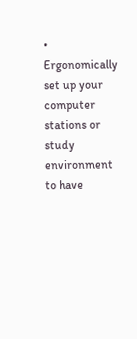• Ergonomically set up your computer stations or study environment to have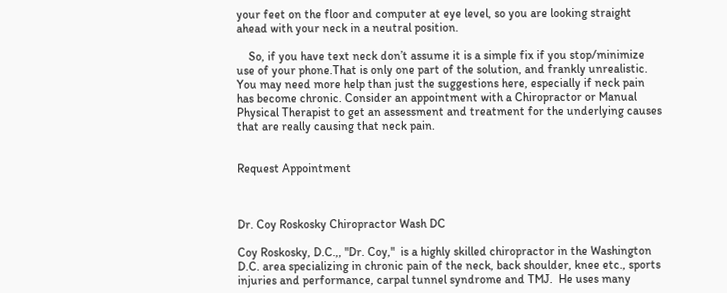your feet on the floor and computer at eye level, so you are looking straight ahead with your neck in a neutral position.

    So, if you have text neck don’t assume it is a simple fix if you stop/minimize use of your phone.That is only one part of the solution, and frankly unrealistic. You may need more help than just the suggestions here, especially if neck pain has become chronic. Consider an appointment with a Chiropractor or Manual Physical Therapist to get an assessment and treatment for the underlying causes that are really causing that neck pain.


Request Appointment



Dr. Coy Roskosky Chiropractor Wash DC

Coy Roskosky, D.C.,, "Dr. Coy,"  is a highly skilled chiropractor in the Washington D.C. area specializing in chronic pain of the neck, back shoulder, knee etc., sports injuries and performance, carpal tunnel syndrome and TMJ.  He uses many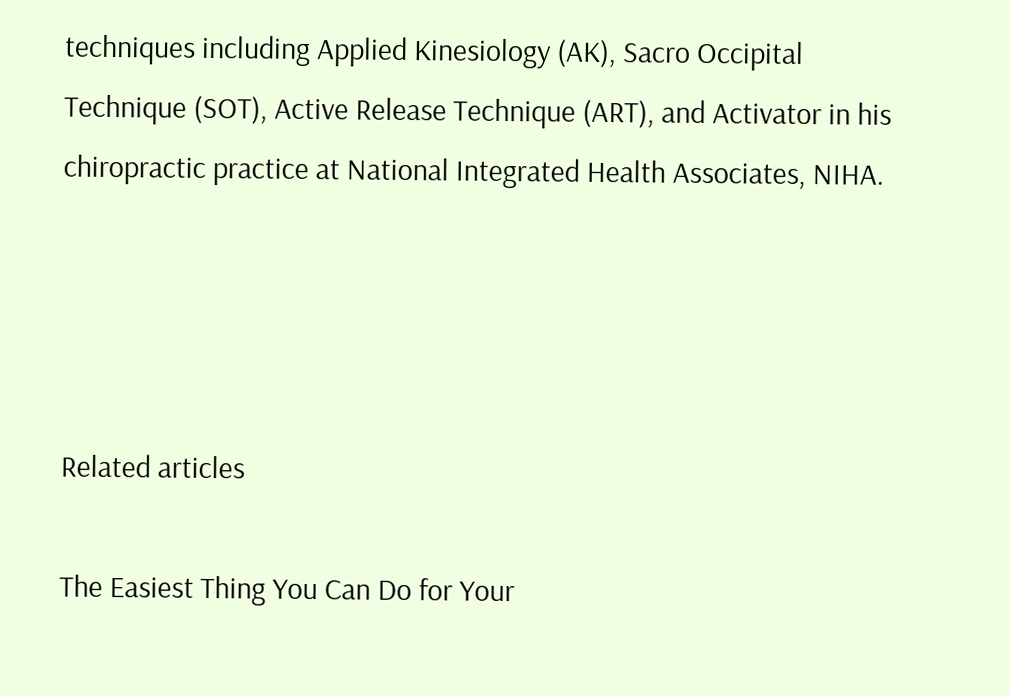techniques including Applied Kinesiology (AK), Sacro Occipital Technique (SOT), Active Release Technique (ART), and Activator in his chiropractic practice at National Integrated Health Associates, NIHA.




Related articles

The Easiest Thing You Can Do for Your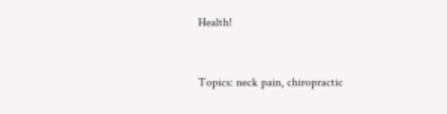Health!



Topics: neck pain, chiropractic